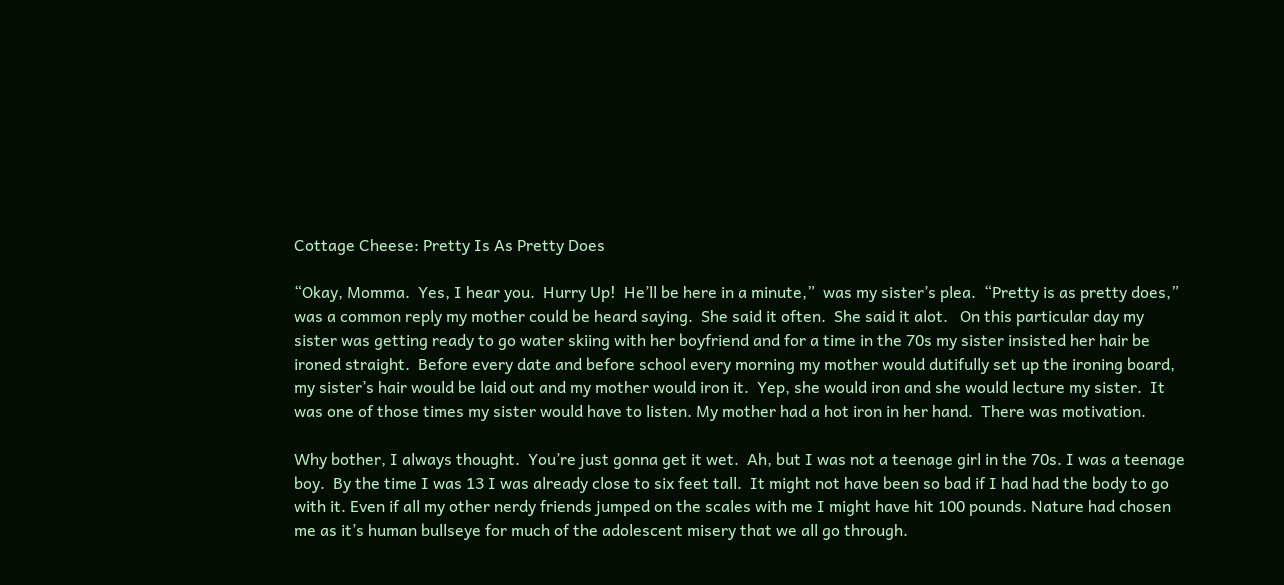Cottage Cheese: Pretty Is As Pretty Does

“Okay, Momma.  Yes, I hear you.  Hurry Up!  He’ll be here in a minute,”  was my sister’s plea.  “Pretty is as pretty does,” was a common reply my mother could be heard saying.  She said it often.  She said it alot.   On this particular day my sister was getting ready to go water skiing with her boyfriend and for a time in the 70s my sister insisted her hair be ironed straight.  Before every date and before school every morning my mother would dutifully set up the ironing board, my sister’s hair would be laid out and my mother would iron it.  Yep, she would iron and she would lecture my sister.  It was one of those times my sister would have to listen. My mother had a hot iron in her hand.  There was motivation.

Why bother, I always thought.  You’re just gonna get it wet.  Ah, but I was not a teenage girl in the 70s. I was a teenage boy.  By the time I was 13 I was already close to six feet tall.  It might not have been so bad if I had had the body to go with it. Even if all my other nerdy friends jumped on the scales with me I might have hit 100 pounds. Nature had chosen me as it’s human bullseye for much of the adolescent misery that we all go through.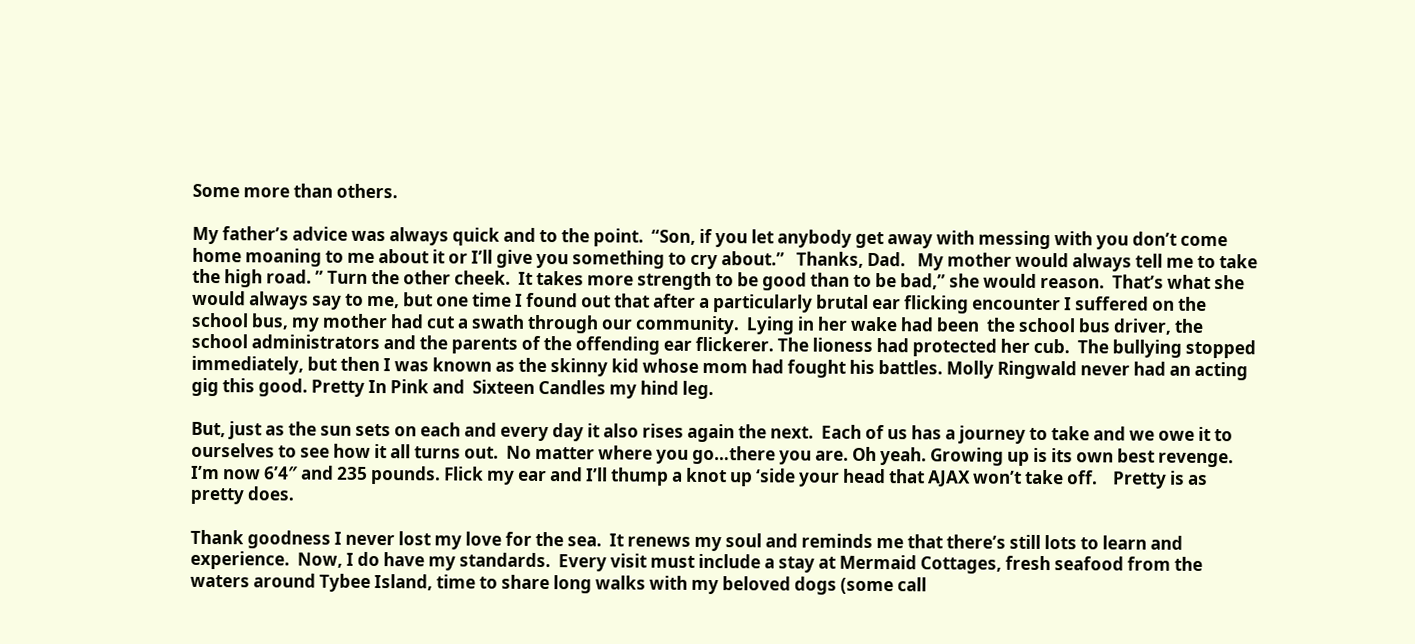Some more than others.

My father’s advice was always quick and to the point.  “Son, if you let anybody get away with messing with you don’t come home moaning to me about it or I’ll give you something to cry about.”   Thanks, Dad.   My mother would always tell me to take the high road. ” Turn the other cheek.  It takes more strength to be good than to be bad,” she would reason.  That’s what she would always say to me, but one time I found out that after a particularly brutal ear flicking encounter I suffered on the school bus, my mother had cut a swath through our community.  Lying in her wake had been  the school bus driver, the school administrators and the parents of the offending ear flickerer. The lioness had protected her cub.  The bullying stopped immediately, but then I was known as the skinny kid whose mom had fought his battles. Molly Ringwald never had an acting gig this good. Pretty In Pink and  Sixteen Candles my hind leg.

But, just as the sun sets on each and every day it also rises again the next.  Each of us has a journey to take and we owe it to ourselves to see how it all turns out.  No matter where you go…there you are. Oh yeah. Growing up is its own best revenge.  I’m now 6’4″ and 235 pounds. Flick my ear and I’ll thump a knot up ‘side your head that AJAX won’t take off.    Pretty is as pretty does.

Thank goodness I never lost my love for the sea.  It renews my soul and reminds me that there’s still lots to learn and experience.  Now, I do have my standards.  Every visit must include a stay at Mermaid Cottages, fresh seafood from the waters around Tybee Island, time to share long walks with my beloved dogs (some call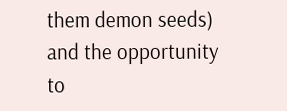them demon seeds) and the opportunity to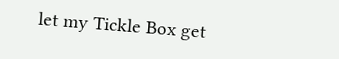let my Tickle Box get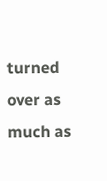turned over as much as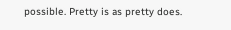possible. Pretty is as pretty does.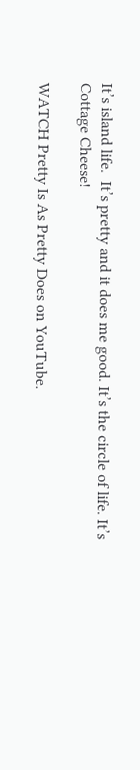It’s island life.  It’s pretty and it does me good. It’s the circle of life. It’s Cottage Cheese!

WATCH Pretty Is As Pretty Does on YouTube.